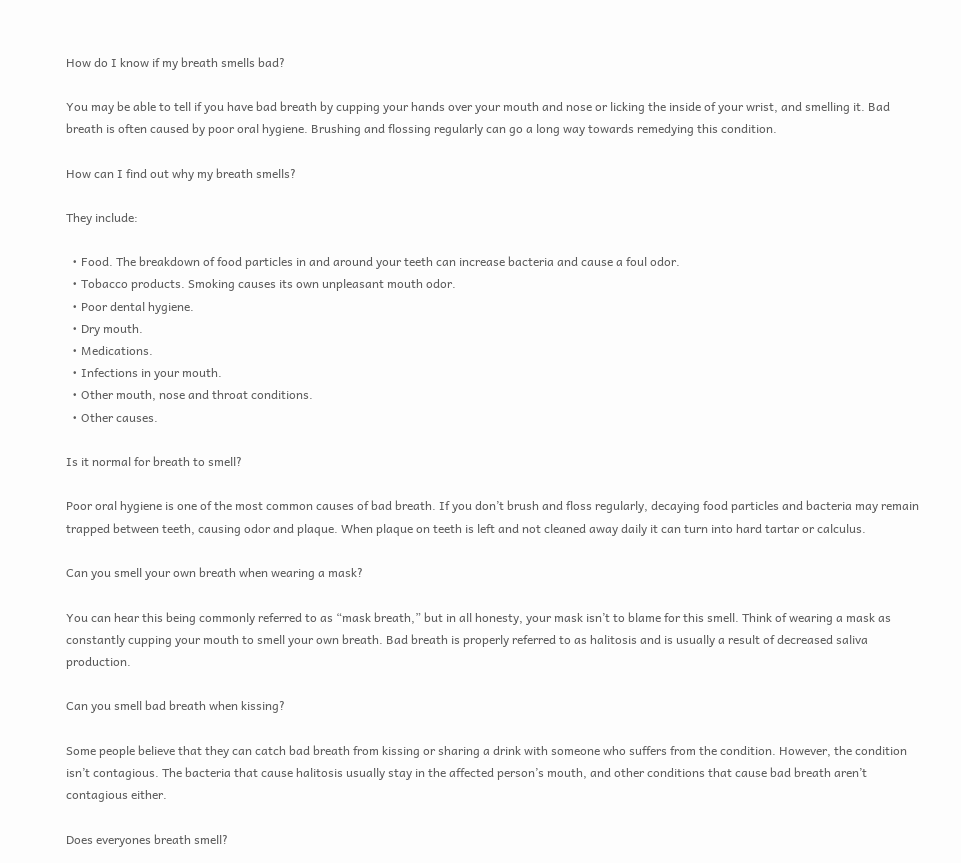How do I know if my breath smells bad?

You may be able to tell if you have bad breath by cupping your hands over your mouth and nose or licking the inside of your wrist, and smelling it. Bad breath is often caused by poor oral hygiene. Brushing and flossing regularly can go a long way towards remedying this condition.

How can I find out why my breath smells?

They include:

  • Food. The breakdown of food particles in and around your teeth can increase bacteria and cause a foul odor.
  • Tobacco products. Smoking causes its own unpleasant mouth odor.
  • Poor dental hygiene.
  • Dry mouth.
  • Medications.
  • Infections in your mouth.
  • Other mouth, nose and throat conditions.
  • Other causes.

Is it normal for breath to smell?

Poor oral hygiene is one of the most common causes of bad breath. If you don’t brush and floss regularly, decaying food particles and bacteria may remain trapped between teeth, causing odor and plaque. When plaque on teeth is left and not cleaned away daily it can turn into hard tartar or calculus.

Can you smell your own breath when wearing a mask?

You can hear this being commonly referred to as “mask breath,” but in all honesty, your mask isn’t to blame for this smell. Think of wearing a mask as constantly cupping your mouth to smell your own breath. Bad breath is properly referred to as halitosis and is usually a result of decreased saliva production.

Can you smell bad breath when kissing?

Some people believe that they can catch bad breath from kissing or sharing a drink with someone who suffers from the condition. However, the condition isn’t contagious. The bacteria that cause halitosis usually stay in the affected person’s mouth, and other conditions that cause bad breath aren’t contagious either.

Does everyones breath smell?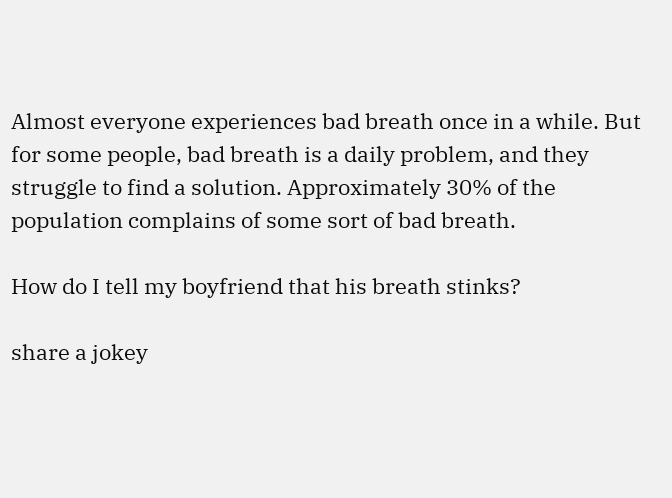Almost everyone experiences bad breath once in a while. But for some people, bad breath is a daily problem, and they struggle to find a solution. Approximately 30% of the population complains of some sort of bad breath.

How do I tell my boyfriend that his breath stinks?

share a jokey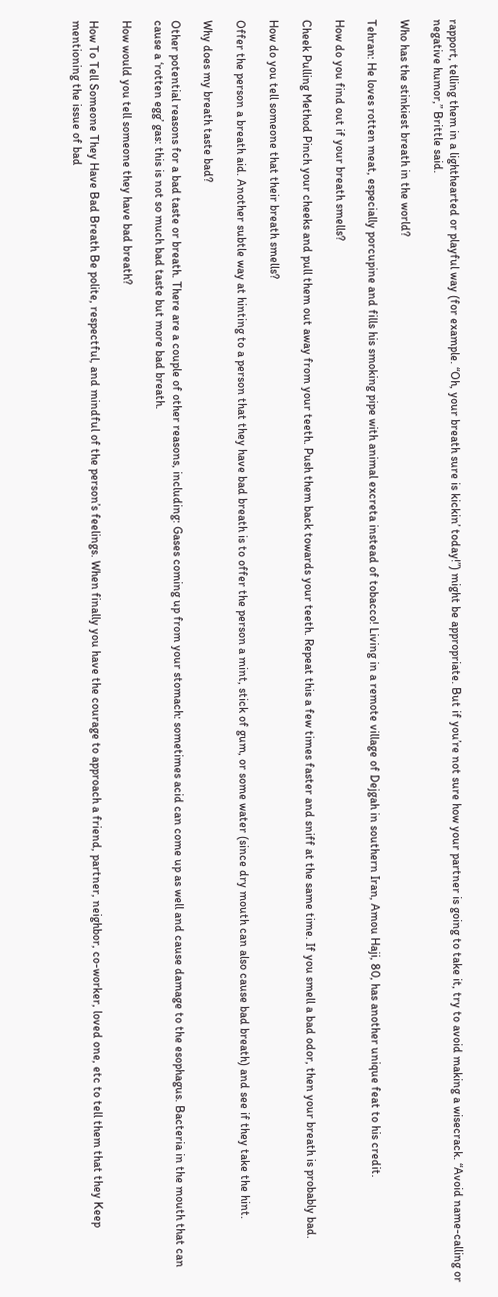rapport, telling them in a lighthearted or playful way (for example. “Oh, your breath sure is kickin’ today!”) might be appropriate. But if you’re not sure how your partner is going to take it, try to avoid making a wisecrack. “Avoid name-calling or negative humor,” Brittle said.

Who has the stinkiest breath in the world?

Tehran: He loves rotten meat, especially porcupine and fills his smoking pipe with animal excreta instead of tobacco! Living in a remote village of Dejgah in southern Iran, Amou Haji, 80, has another unique feat to his credit.

How do you find out if your breath smells?

Cheek Pulling Method Pinch your cheeks and pull them out away from your teeth. Push them back towards your teeth. Repeat this a few times faster and sniff at the same time. If you smell a bad odor, then your breath is probably bad.

How do you tell someone that their breath smells?

Offer the person a breath aid. Another subtle way at hinting to a person that they have bad breath is to offer the person a mint, stick of gum, or some water (since dry mouth can also cause bad breath) and see if they take the hint.

Why does my breath taste bad?

Other potential reasons for a bad taste or breath. There are a couple of other reasons, including: Gases coming up from your stomach: sometimes acid can come up as well and cause damage to the esophagus. Bacteria in the mouth that can cause a ‘rotten egg’ gas: this is not so much bad taste but more bad breath.

How would you tell someone they have bad breath?

How To Tell Someone They Have Bad Breath Be polite, respectful, and mindful of the person’s feelings. When finally you have the courage to approach a friend, partner, neighbor, co-worker, loved one, etc to tell them that they Keep mentioning the issue of bad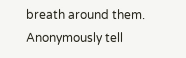breath around them. Anonymously tell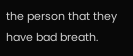the person that they have bad breath.